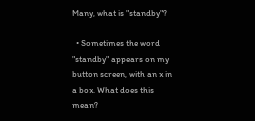Many, what is "standby"?

  • Sometimes the word "standby" appears on my button screen, with an x in a box. What does this mean?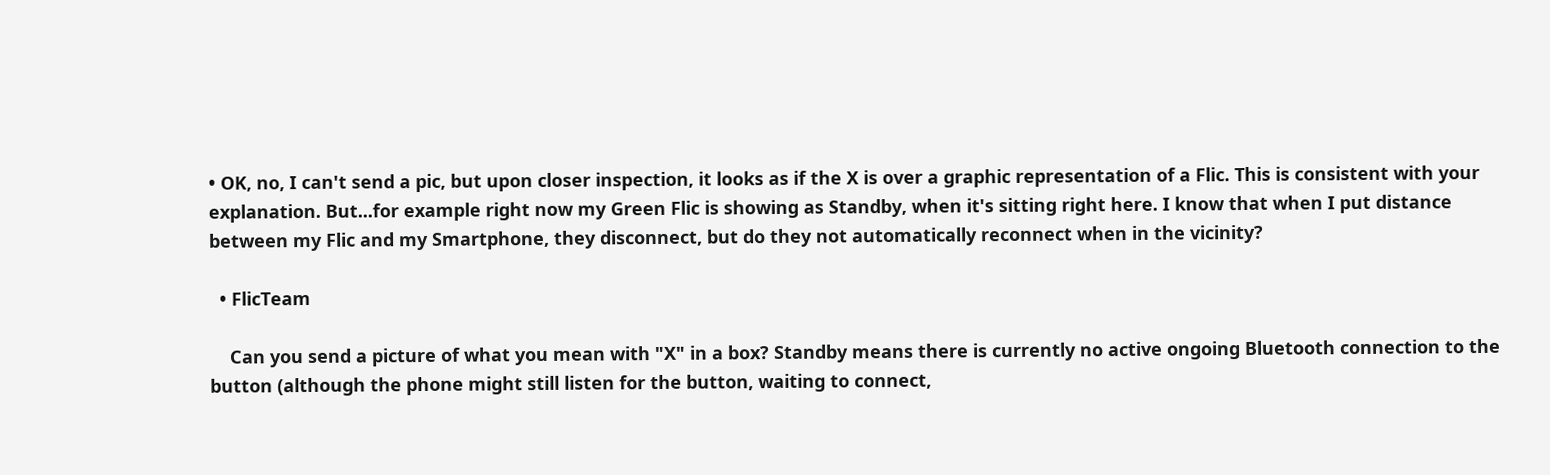• OK, no, I can't send a pic, but upon closer inspection, it looks as if the X is over a graphic representation of a Flic. This is consistent with your explanation. But...for example right now my Green Flic is showing as Standby, when it's sitting right here. I know that when I put distance between my Flic and my Smartphone, they disconnect, but do they not automatically reconnect when in the vicinity?

  • FlicTeam

    Can you send a picture of what you mean with "X" in a box? Standby means there is currently no active ongoing Bluetooth connection to the button (although the phone might still listen for the button, waiting to connect,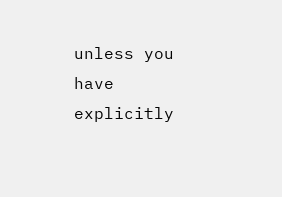unless you have explicitly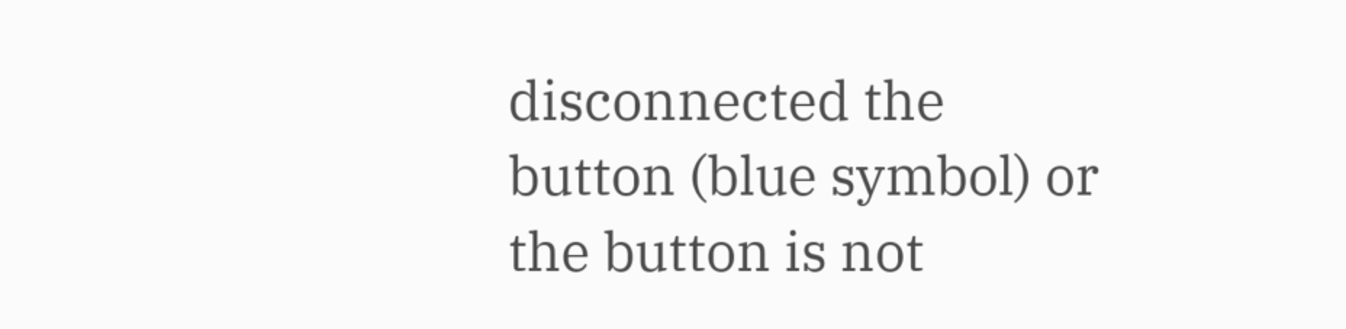disconnected the button (blue symbol) or the button is not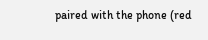paired with the phone (red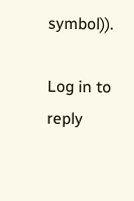symbol)).

Log in to reply